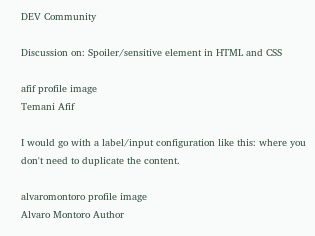DEV Community

Discussion on: Spoiler/sensitive element in HTML and CSS

afif profile image
Temani Afif

I would go with a label/input configuration like this: where you don't need to duplicate the content.

alvaromontoro profile image
Alvaro Montoro Author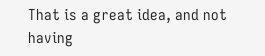That is a great idea, and not having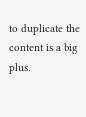to duplicate the content is a big plus.